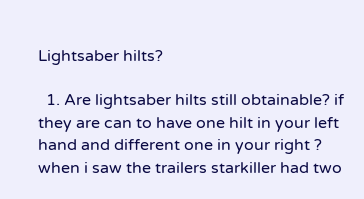Lightsaber hilts?

  1. Are lightsaber hilts still obtainable? if they are can to have one hilt in your left hand and different one in your right ? when i saw the trailers starkiller had two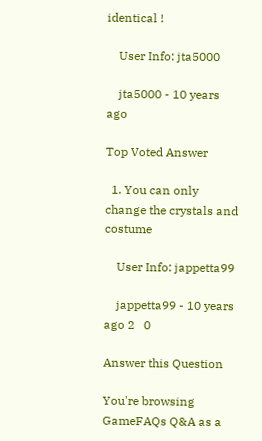identical !

    User Info: jta5000

    jta5000 - 10 years ago

Top Voted Answer

  1. You can only change the crystals and costume

    User Info: jappetta99

    jappetta99 - 10 years ago 2   0

Answer this Question

You're browsing GameFAQs Q&A as a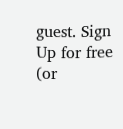guest. Sign Up for free (or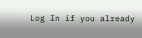Log In if you already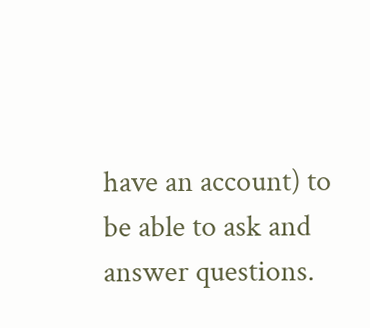have an account) to be able to ask and answer questions.